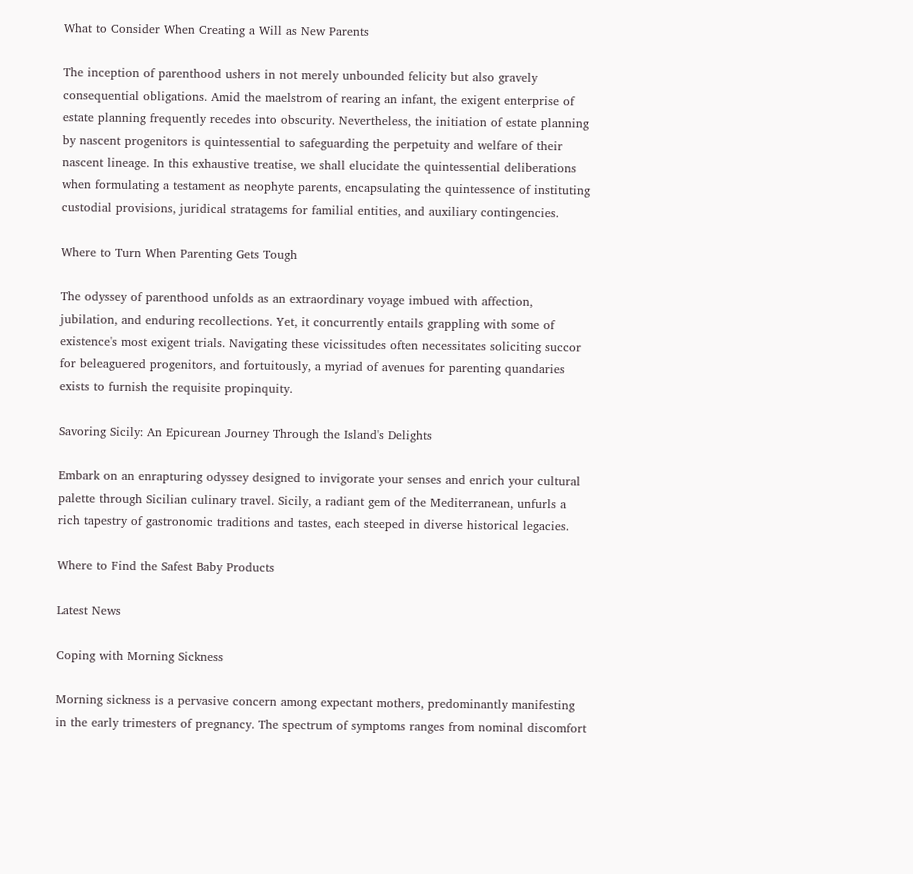What to Consider When Creating a Will as New Parents

The inception of parenthood ushers in not merely unbounded felicity but also gravely consequential obligations. Amid the maelstrom of rearing an infant, the exigent enterprise of estate planning frequently recedes into obscurity. Nevertheless, the initiation of estate planning by nascent progenitors is quintessential to safeguarding the perpetuity and welfare of their nascent lineage. In this exhaustive treatise, we shall elucidate the quintessential deliberations when formulating a testament as neophyte parents, encapsulating the quintessence of instituting custodial provisions, juridical stratagems for familial entities, and auxiliary contingencies.

Where to Turn When Parenting Gets Tough

The odyssey of parenthood unfolds as an extraordinary voyage imbued with affection, jubilation, and enduring recollections. Yet, it concurrently entails grappling with some of existence's most exigent trials. Navigating these vicissitudes often necessitates soliciting succor for beleaguered progenitors, and fortuitously, a myriad of avenues for parenting quandaries exists to furnish the requisite propinquity.

Savoring Sicily: An Epicurean Journey Through the Island's Delights

Embark on an enrapturing odyssey designed to invigorate your senses and enrich your cultural palette through Sicilian culinary travel. Sicily, a radiant gem of the Mediterranean, unfurls a rich tapestry of gastronomic traditions and tastes, each steeped in diverse historical legacies.

Where to Find the Safest Baby Products

Latest News

Coping with Morning Sickness

Morning sickness is a pervasive concern among expectant mothers, predominantly manifesting in the early trimesters of pregnancy. The spectrum of symptoms ranges from nominal discomfort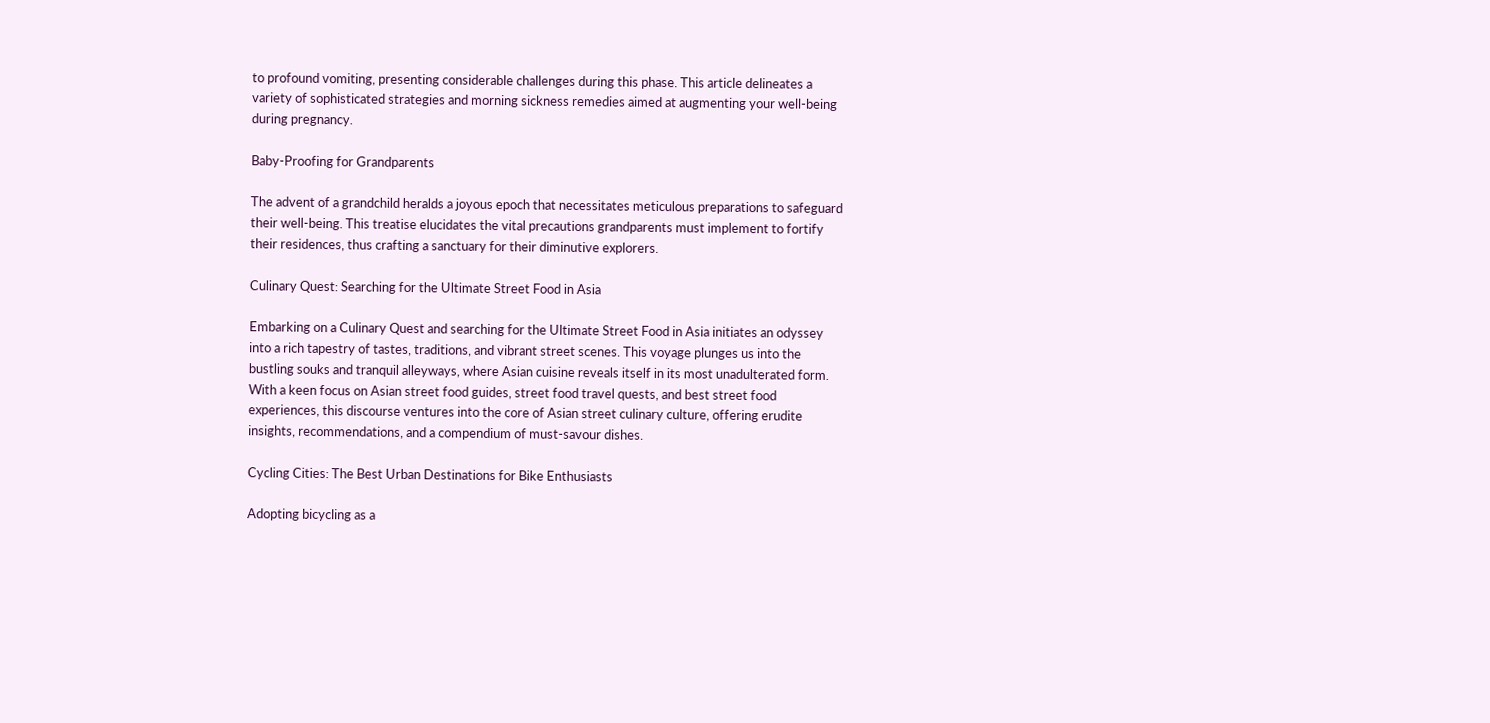to profound vomiting, presenting considerable challenges during this phase. This article delineates a variety of sophisticated strategies and morning sickness remedies aimed at augmenting your well-being during pregnancy.

Baby-Proofing for Grandparents

The advent of a grandchild heralds a joyous epoch that necessitates meticulous preparations to safeguard their well-being. This treatise elucidates the vital precautions grandparents must implement to fortify their residences, thus crafting a sanctuary for their diminutive explorers.

Culinary Quest: Searching for the Ultimate Street Food in Asia

Embarking on a Culinary Quest and searching for the Ultimate Street Food in Asia initiates an odyssey into a rich tapestry of tastes, traditions, and vibrant street scenes. This voyage plunges us into the bustling souks and tranquil alleyways, where Asian cuisine reveals itself in its most unadulterated form. With a keen focus on Asian street food guides, street food travel quests, and best street food experiences, this discourse ventures into the core of Asian street culinary culture, offering erudite insights, recommendations, and a compendium of must-savour dishes.

Cycling Cities: The Best Urban Destinations for Bike Enthusiasts

Adopting bicycling as a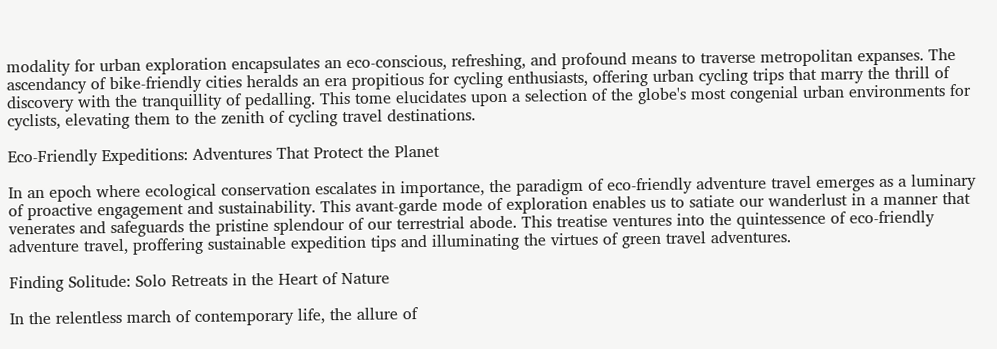modality for urban exploration encapsulates an eco-conscious, refreshing, and profound means to traverse metropolitan expanses. The ascendancy of bike-friendly cities heralds an era propitious for cycling enthusiasts, offering urban cycling trips that marry the thrill of discovery with the tranquillity of pedalling. This tome elucidates upon a selection of the globe's most congenial urban environments for cyclists, elevating them to the zenith of cycling travel destinations.

Eco-Friendly Expeditions: Adventures That Protect the Planet

In an epoch where ecological conservation escalates in importance, the paradigm of eco-friendly adventure travel emerges as a luminary of proactive engagement and sustainability. This avant-garde mode of exploration enables us to satiate our wanderlust in a manner that venerates and safeguards the pristine splendour of our terrestrial abode. This treatise ventures into the quintessence of eco-friendly adventure travel, proffering sustainable expedition tips and illuminating the virtues of green travel adventures.

Finding Solitude: Solo Retreats in the Heart of Nature

In the relentless march of contemporary life, the allure of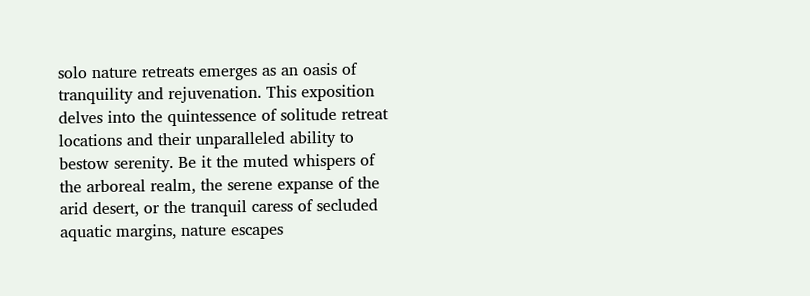solo nature retreats emerges as an oasis of tranquility and rejuvenation. This exposition delves into the quintessence of solitude retreat locations and their unparalleled ability to bestow serenity. Be it the muted whispers of the arboreal realm, the serene expanse of the arid desert, or the tranquil caress of secluded aquatic margins, nature escapes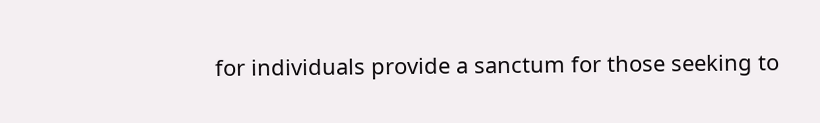for individuals provide a sanctum for those seeking to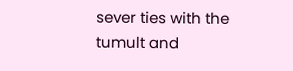sever ties with the tumult and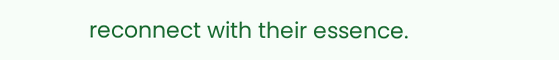reconnect with their essence.